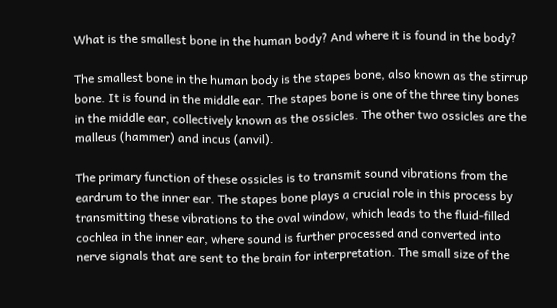What is the smallest bone in the human body? And where it is found in the body?

The smallest bone in the human body is the stapes bone, also known as the stirrup bone. It is found in the middle ear. The stapes bone is one of the three tiny bones in the middle ear, collectively known as the ossicles. The other two ossicles are the malleus (hammer) and incus (anvil).

The primary function of these ossicles is to transmit sound vibrations from the eardrum to the inner ear. The stapes bone plays a crucial role in this process by transmitting these vibrations to the oval window, which leads to the fluid-filled cochlea in the inner ear, where sound is further processed and converted into nerve signals that are sent to the brain for interpretation. The small size of the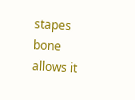stapes bone allows it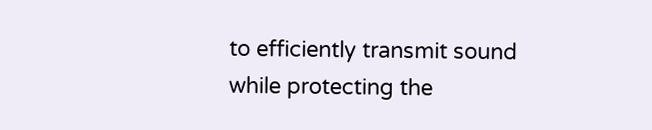to efficiently transmit sound while protecting the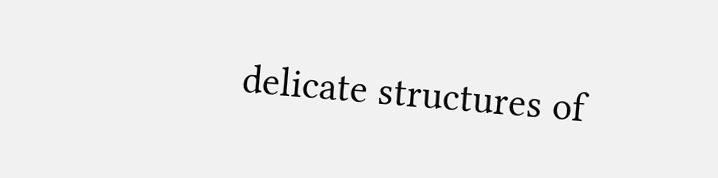delicate structures of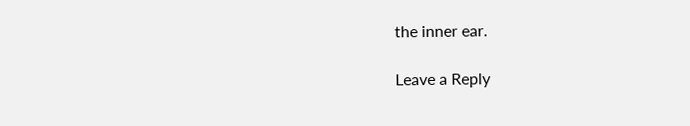the inner ear.

Leave a Reply